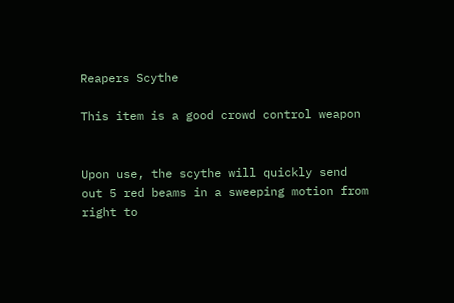Reapers Scythe

This item is a good crowd control weapon


Upon use, the scythe will quickly send out 5 red beams in a sweeping motion from right to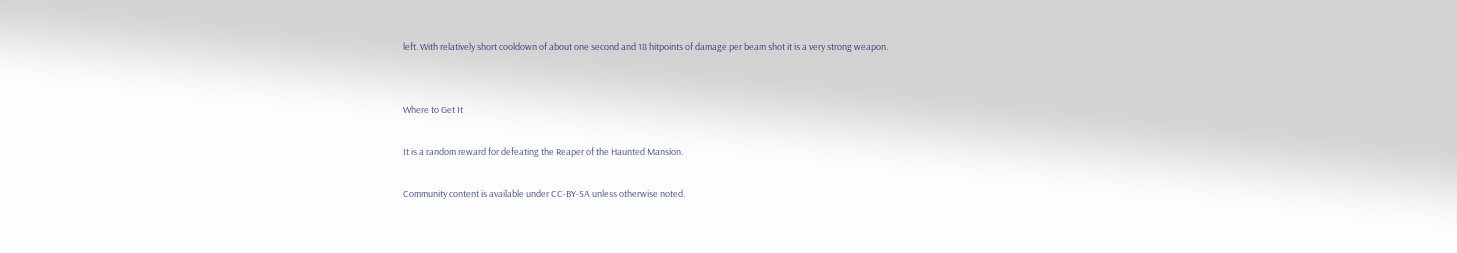left. With relatively short cooldown of about one second and 18 hitpoints of damage per beam shot it is a very strong weapon.


Where to Get It

It is a random reward for defeating the Reaper of the Haunted Mansion.

Community content is available under CC-BY-SA unless otherwise noted.